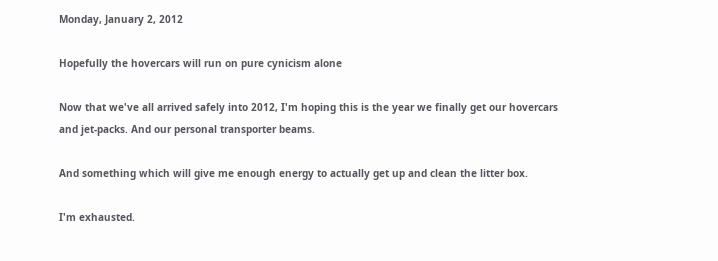Monday, January 2, 2012

Hopefully the hovercars will run on pure cynicism alone

Now that we've all arrived safely into 2012, I'm hoping this is the year we finally get our hovercars and jet-packs. And our personal transporter beams.

And something which will give me enough energy to actually get up and clean the litter box.

I'm exhausted.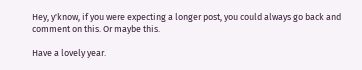Hey, y'know, if you were expecting a longer post, you could always go back and comment on this. Or maybe this.

Have a lovely year.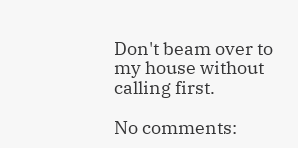Don't beam over to my house without calling first.

No comments: